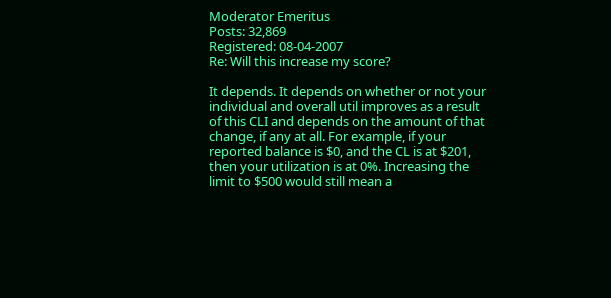Moderator Emeritus
Posts: 32,869
Registered: 08-04-2007
Re: Will this increase my score?

It depends. It depends on whether or not your individual and overall util improves as a result of this CLI and depends on the amount of that change, if any at all. For example, if your reported balance is $0, and the CL is at $201, then your utilization is at 0%. Increasing the limit to $500 would still mean a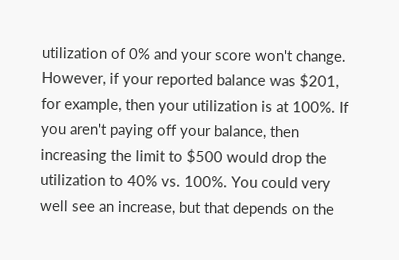utilization of 0% and your score won't change. However, if your reported balance was $201, for example, then your utilization is at 100%. If you aren't paying off your balance, then increasing the limit to $500 would drop the utilization to 40% vs. 100%. You could very well see an increase, but that depends on the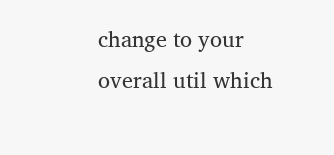change to your overall util which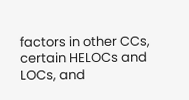factors in other CCs, certain HELOCs and LOCs, and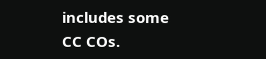includes some CC COs.